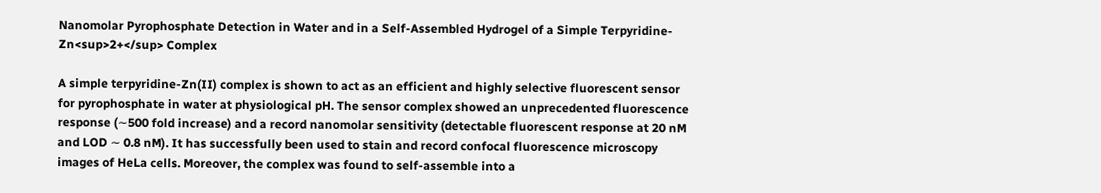Nanomolar Pyrophosphate Detection in Water and in a Self-Assembled Hydrogel of a Simple Terpyridine-Zn<sup>2+</sup> Complex

A simple terpyridine-Zn(II) complex is shown to act as an efficient and highly selective fluorescent sensor for pyrophosphate in water at physiological pH. The sensor complex showed an unprecedented fluorescence response (∼500 fold increase) and a record nanomolar sensitivity (detectable fluorescent response at 20 nM and LOD ∼ 0.8 nM). It has successfully been used to stain and record confocal fluorescence microscopy images of HeLa cells. Moreover, the complex was found to self-assemble into a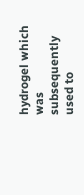hydrogel which was subsequently used to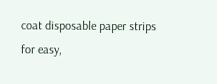coat disposable paper strips for easy,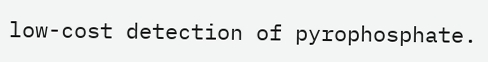low-cost detection of pyrophosphate.